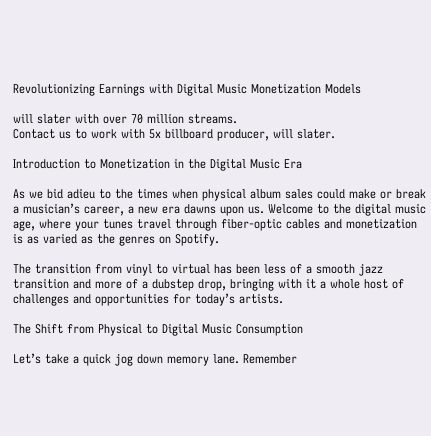Revolutionizing Earnings with Digital Music Monetization Models

will slater with over 70 million streams.
Contact us to work with 5x billboard producer, will slater.

Introduction to Monetization in the Digital Music Era

As we bid adieu to the times when physical album sales could make or break a musician’s career, a new era dawns upon us. Welcome to the digital music age, where your tunes travel through fiber-optic cables and monetization is as varied as the genres on Spotify.

The transition from vinyl to virtual has been less of a smooth jazz transition and more of a dubstep drop, bringing with it a whole host of challenges and opportunities for today’s artists.

The Shift from Physical to Digital Music Consumption

Let’s take a quick jog down memory lane. Remember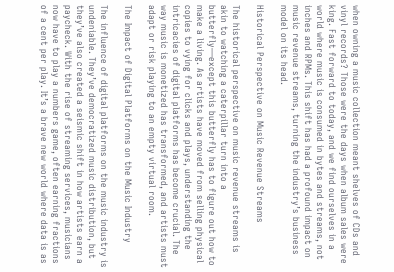when owning a music collection meant shelves of CDs and vinyl records? Those were the days when album sales were king. Fast forward to today, and we find ourselves in a world where music is consumed in bytes and streams, not inches and RPMs. This shift has had a profound impact on music revenue streams, turning the industry’s business model on its head.

Historical Perspective on Music Revenue Streams

The historical perspective on music revenue streams is akin to watching a caterpillar turn into a butterfly—except this butterfly has to figure out how to make a living. As artists have moved from selling physical copies to vying for clicks and plays, understanding the intricacies of digital platforms has become crucial. The way music is monetized has transformed, and artists must adapt or risk playing to an empty virtual room.

The Impact of Digital Platforms on the Music Industry

The influence of digital platforms on the music industry is undeniable. They’ve democratized music distribution, but they’ve also created a seismic shift in how artists earn a paycheck. With the rise of streaming services, musicians now have to play a numbers game, often earning fractions of a cent per play. It’s a brave new world where data is as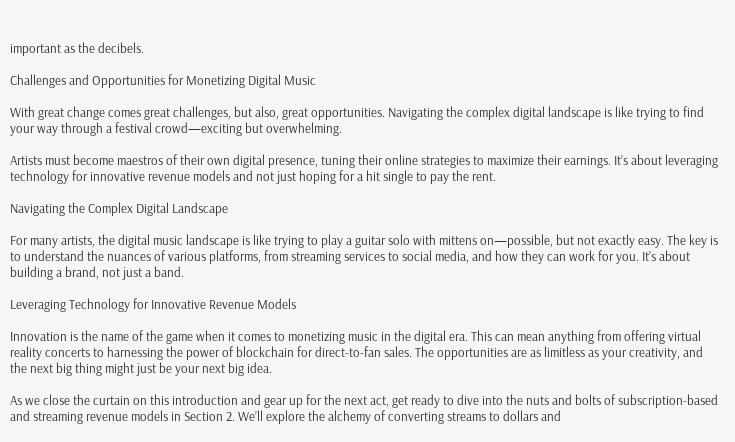important as the decibels.

Challenges and Opportunities for Monetizing Digital Music

With great change comes great challenges, but also, great opportunities. Navigating the complex digital landscape is like trying to find your way through a festival crowd—exciting but overwhelming.

Artists must become maestros of their own digital presence, tuning their online strategies to maximize their earnings. It’s about leveraging technology for innovative revenue models and not just hoping for a hit single to pay the rent.

Navigating the Complex Digital Landscape

For many artists, the digital music landscape is like trying to play a guitar solo with mittens on—possible, but not exactly easy. The key is to understand the nuances of various platforms, from streaming services to social media, and how they can work for you. It’s about building a brand, not just a band.

Leveraging Technology for Innovative Revenue Models

Innovation is the name of the game when it comes to monetizing music in the digital era. This can mean anything from offering virtual reality concerts to harnessing the power of blockchain for direct-to-fan sales. The opportunities are as limitless as your creativity, and the next big thing might just be your next big idea.

As we close the curtain on this introduction and gear up for the next act, get ready to dive into the nuts and bolts of subscription-based and streaming revenue models in Section 2. We’ll explore the alchemy of converting streams to dollars and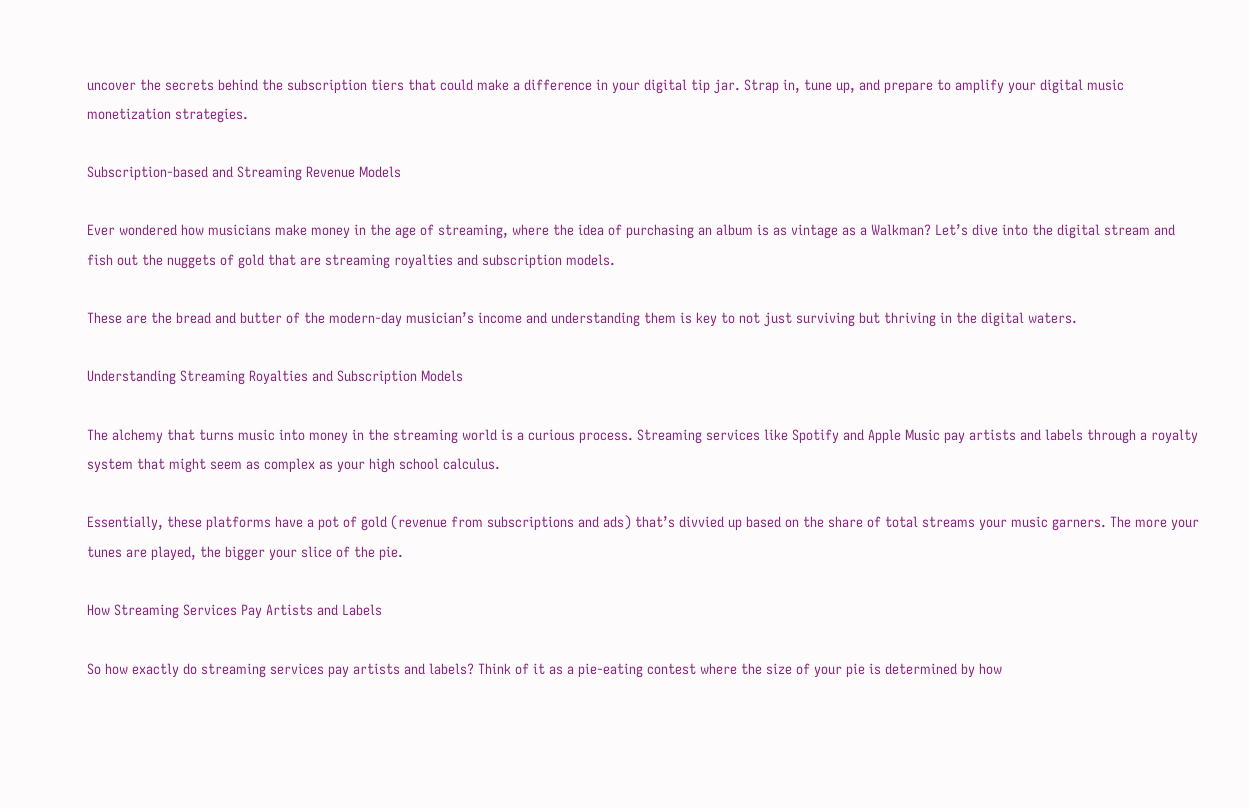uncover the secrets behind the subscription tiers that could make a difference in your digital tip jar. Strap in, tune up, and prepare to amplify your digital music monetization strategies.

Subscription-based and Streaming Revenue Models

Ever wondered how musicians make money in the age of streaming, where the idea of purchasing an album is as vintage as a Walkman? Let’s dive into the digital stream and fish out the nuggets of gold that are streaming royalties and subscription models.

These are the bread and butter of the modern-day musician’s income and understanding them is key to not just surviving but thriving in the digital waters.

Understanding Streaming Royalties and Subscription Models

The alchemy that turns music into money in the streaming world is a curious process. Streaming services like Spotify and Apple Music pay artists and labels through a royalty system that might seem as complex as your high school calculus.

Essentially, these platforms have a pot of gold (revenue from subscriptions and ads) that’s divvied up based on the share of total streams your music garners. The more your tunes are played, the bigger your slice of the pie.

How Streaming Services Pay Artists and Labels

So how exactly do streaming services pay artists and labels? Think of it as a pie-eating contest where the size of your pie is determined by how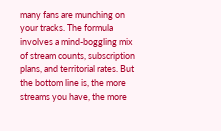many fans are munching on your tracks. The formula involves a mind-boggling mix of stream counts, subscription plans, and territorial rates. But the bottom line is, the more streams you have, the more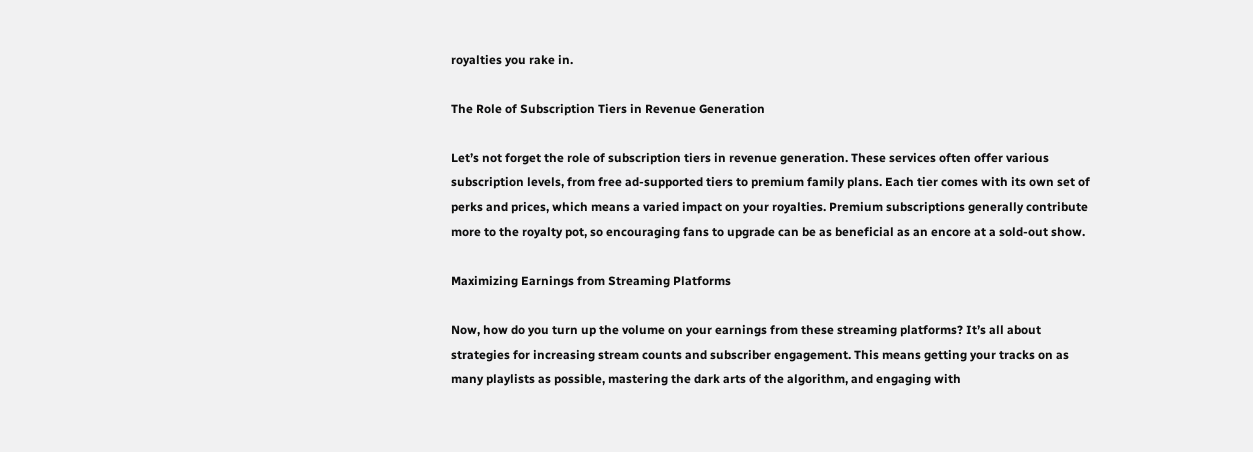royalties you rake in.

The Role of Subscription Tiers in Revenue Generation

Let’s not forget the role of subscription tiers in revenue generation. These services often offer various subscription levels, from free ad-supported tiers to premium family plans. Each tier comes with its own set of perks and prices, which means a varied impact on your royalties. Premium subscriptions generally contribute more to the royalty pot, so encouraging fans to upgrade can be as beneficial as an encore at a sold-out show.

Maximizing Earnings from Streaming Platforms

Now, how do you turn up the volume on your earnings from these streaming platforms? It’s all about strategies for increasing stream counts and subscriber engagement. This means getting your tracks on as many playlists as possible, mastering the dark arts of the algorithm, and engaging with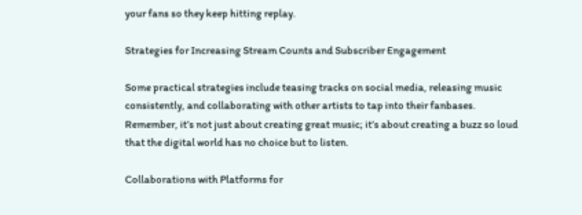your fans so they keep hitting replay.

Strategies for Increasing Stream Counts and Subscriber Engagement

Some practical strategies include teasing tracks on social media, releasing music consistently, and collaborating with other artists to tap into their fanbases. Remember, it’s not just about creating great music; it’s about creating a buzz so loud that the digital world has no choice but to listen.

Collaborations with Platforms for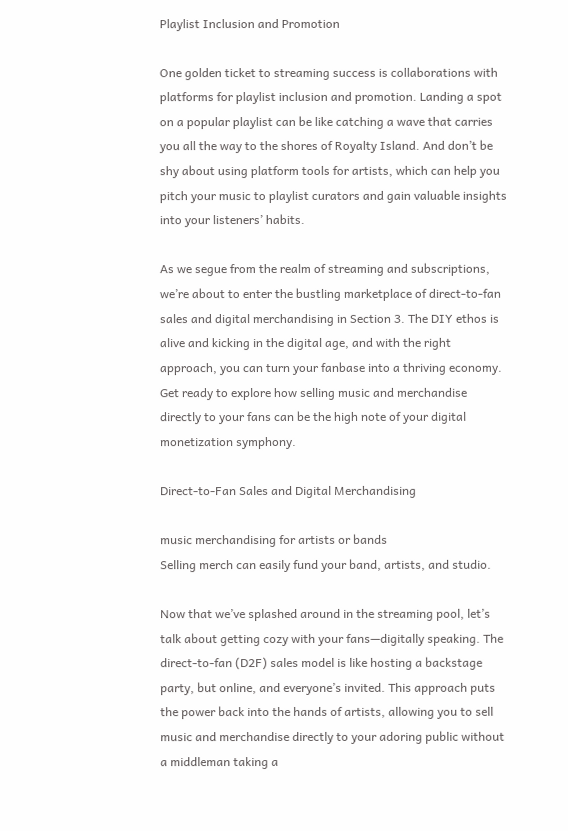Playlist Inclusion and Promotion

One golden ticket to streaming success is collaborations with platforms for playlist inclusion and promotion. Landing a spot on a popular playlist can be like catching a wave that carries you all the way to the shores of Royalty Island. And don’t be shy about using platform tools for artists, which can help you pitch your music to playlist curators and gain valuable insights into your listeners’ habits.

As we segue from the realm of streaming and subscriptions, we’re about to enter the bustling marketplace of direct-to-fan sales and digital merchandising in Section 3. The DIY ethos is alive and kicking in the digital age, and with the right approach, you can turn your fanbase into a thriving economy. Get ready to explore how selling music and merchandise directly to your fans can be the high note of your digital monetization symphony.

Direct-to-Fan Sales and Digital Merchandising

music merchandising for artists or bands
Selling merch can easily fund your band, artists, and studio.

Now that we’ve splashed around in the streaming pool, let’s talk about getting cozy with your fans—digitally speaking. The direct-to-fan (D2F) sales model is like hosting a backstage party, but online, and everyone’s invited. This approach puts the power back into the hands of artists, allowing you to sell music and merchandise directly to your adoring public without a middleman taking a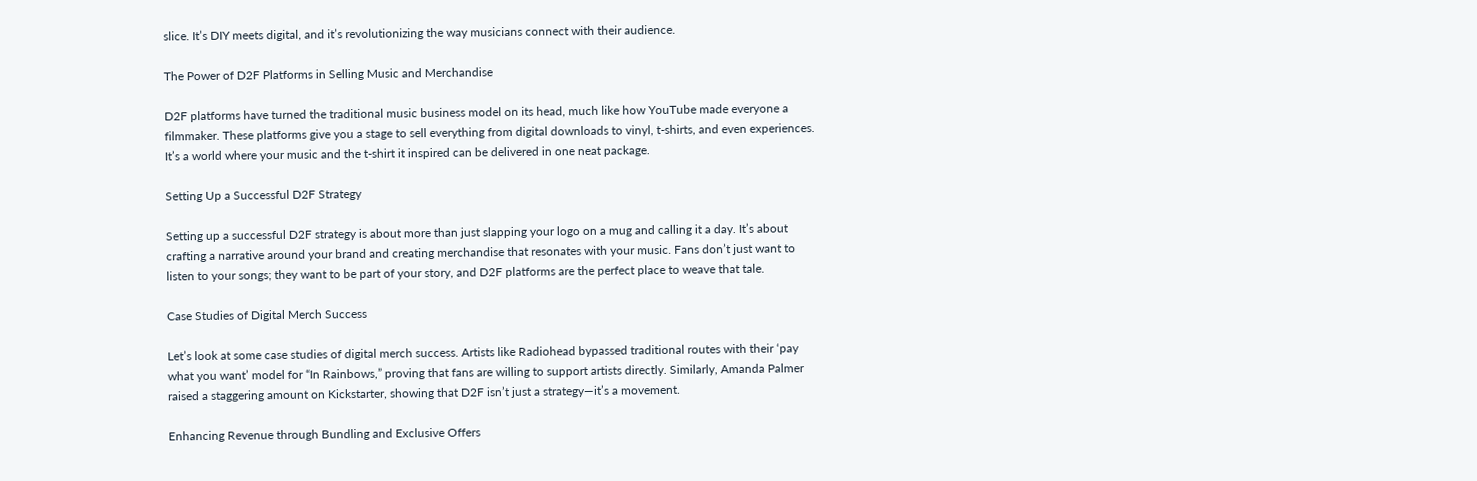slice. It’s DIY meets digital, and it’s revolutionizing the way musicians connect with their audience.

The Power of D2F Platforms in Selling Music and Merchandise

D2F platforms have turned the traditional music business model on its head, much like how YouTube made everyone a filmmaker. These platforms give you a stage to sell everything from digital downloads to vinyl, t-shirts, and even experiences. It’s a world where your music and the t-shirt it inspired can be delivered in one neat package.

Setting Up a Successful D2F Strategy

Setting up a successful D2F strategy is about more than just slapping your logo on a mug and calling it a day. It’s about crafting a narrative around your brand and creating merchandise that resonates with your music. Fans don’t just want to listen to your songs; they want to be part of your story, and D2F platforms are the perfect place to weave that tale.

Case Studies of Digital Merch Success

Let’s look at some case studies of digital merch success. Artists like Radiohead bypassed traditional routes with their ‘pay what you want’ model for “In Rainbows,” proving that fans are willing to support artists directly. Similarly, Amanda Palmer raised a staggering amount on Kickstarter, showing that D2F isn’t just a strategy—it’s a movement.

Enhancing Revenue through Bundling and Exclusive Offers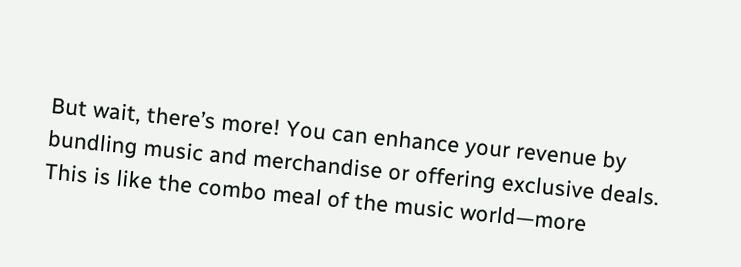But wait, there’s more! You can enhance your revenue by bundling music and merchandise or offering exclusive deals. This is like the combo meal of the music world—more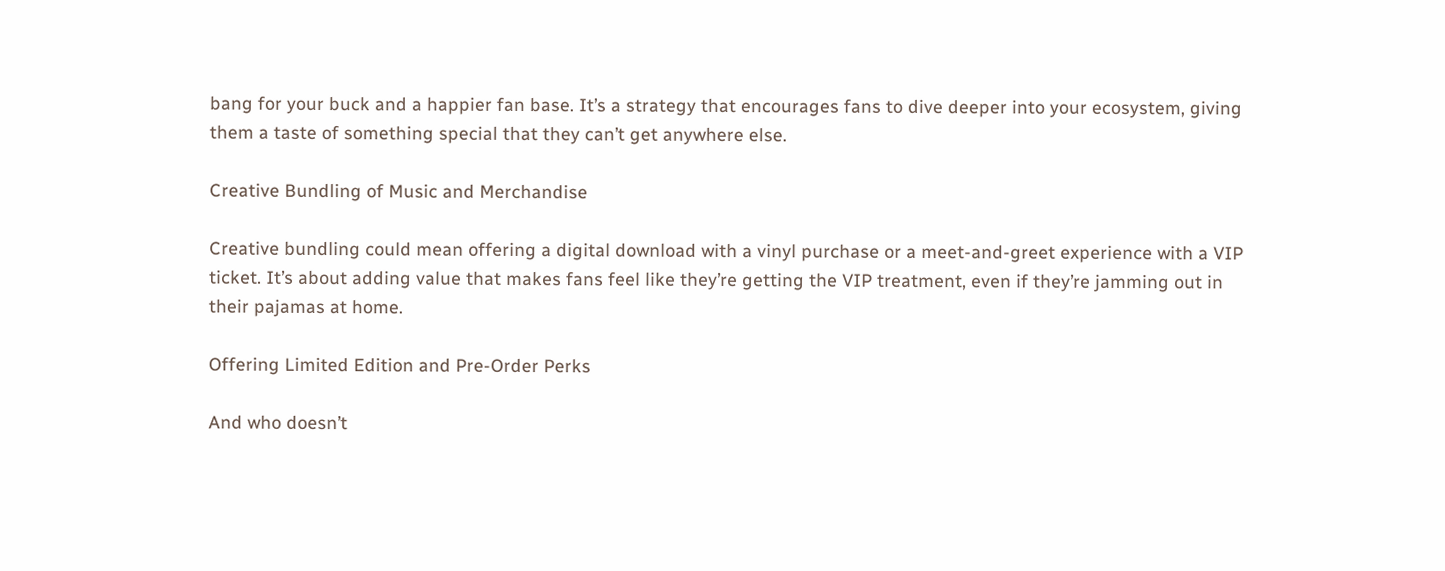bang for your buck and a happier fan base. It’s a strategy that encourages fans to dive deeper into your ecosystem, giving them a taste of something special that they can’t get anywhere else.

Creative Bundling of Music and Merchandise

Creative bundling could mean offering a digital download with a vinyl purchase or a meet-and-greet experience with a VIP ticket. It’s about adding value that makes fans feel like they’re getting the VIP treatment, even if they’re jamming out in their pajamas at home.

Offering Limited Edition and Pre-Order Perks

And who doesn’t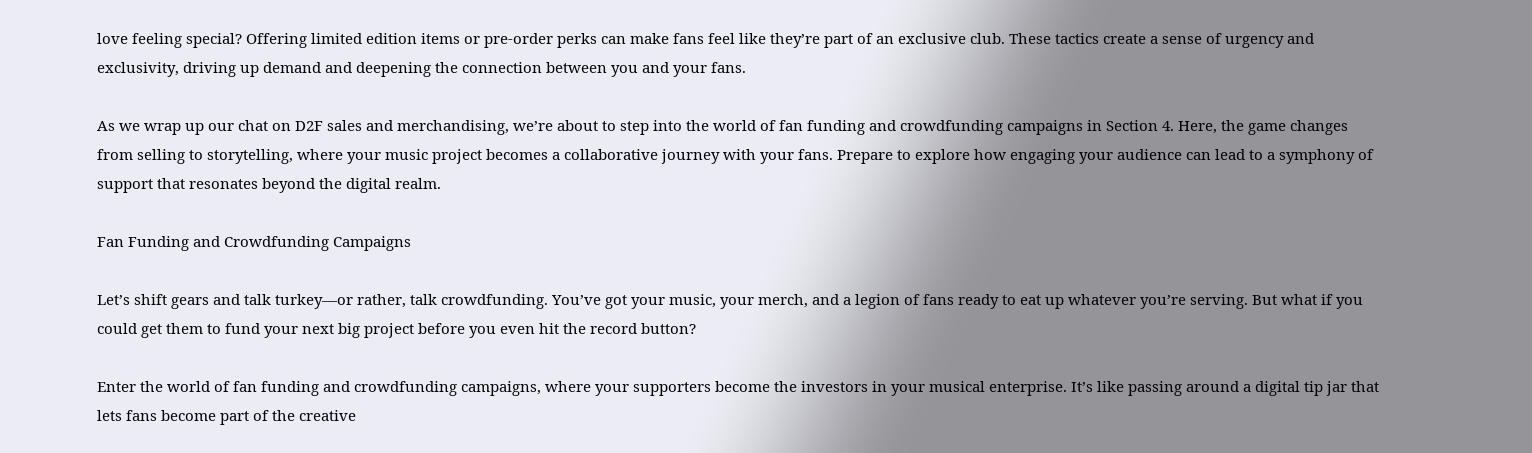love feeling special? Offering limited edition items or pre-order perks can make fans feel like they’re part of an exclusive club. These tactics create a sense of urgency and exclusivity, driving up demand and deepening the connection between you and your fans.

As we wrap up our chat on D2F sales and merchandising, we’re about to step into the world of fan funding and crowdfunding campaigns in Section 4. Here, the game changes from selling to storytelling, where your music project becomes a collaborative journey with your fans. Prepare to explore how engaging your audience can lead to a symphony of support that resonates beyond the digital realm.

Fan Funding and Crowdfunding Campaigns

Let’s shift gears and talk turkey—or rather, talk crowdfunding. You’ve got your music, your merch, and a legion of fans ready to eat up whatever you’re serving. But what if you could get them to fund your next big project before you even hit the record button?

Enter the world of fan funding and crowdfunding campaigns, where your supporters become the investors in your musical enterprise. It’s like passing around a digital tip jar that lets fans become part of the creative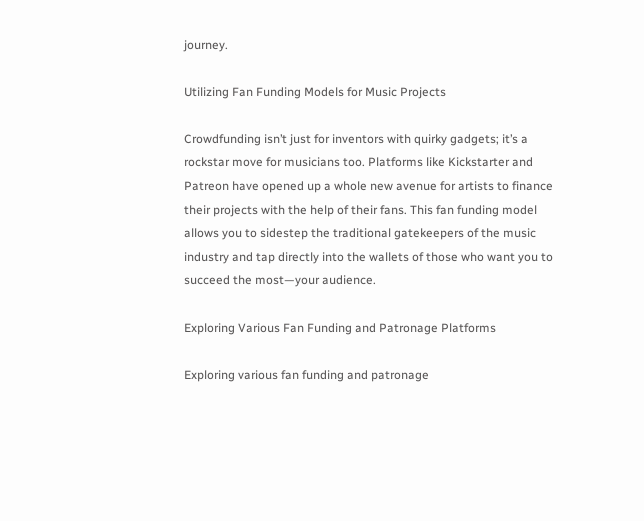journey.

Utilizing Fan Funding Models for Music Projects

Crowdfunding isn’t just for inventors with quirky gadgets; it’s a rockstar move for musicians too. Platforms like Kickstarter and Patreon have opened up a whole new avenue for artists to finance their projects with the help of their fans. This fan funding model allows you to sidestep the traditional gatekeepers of the music industry and tap directly into the wallets of those who want you to succeed the most—your audience.

Exploring Various Fan Funding and Patronage Platforms

Exploring various fan funding and patronage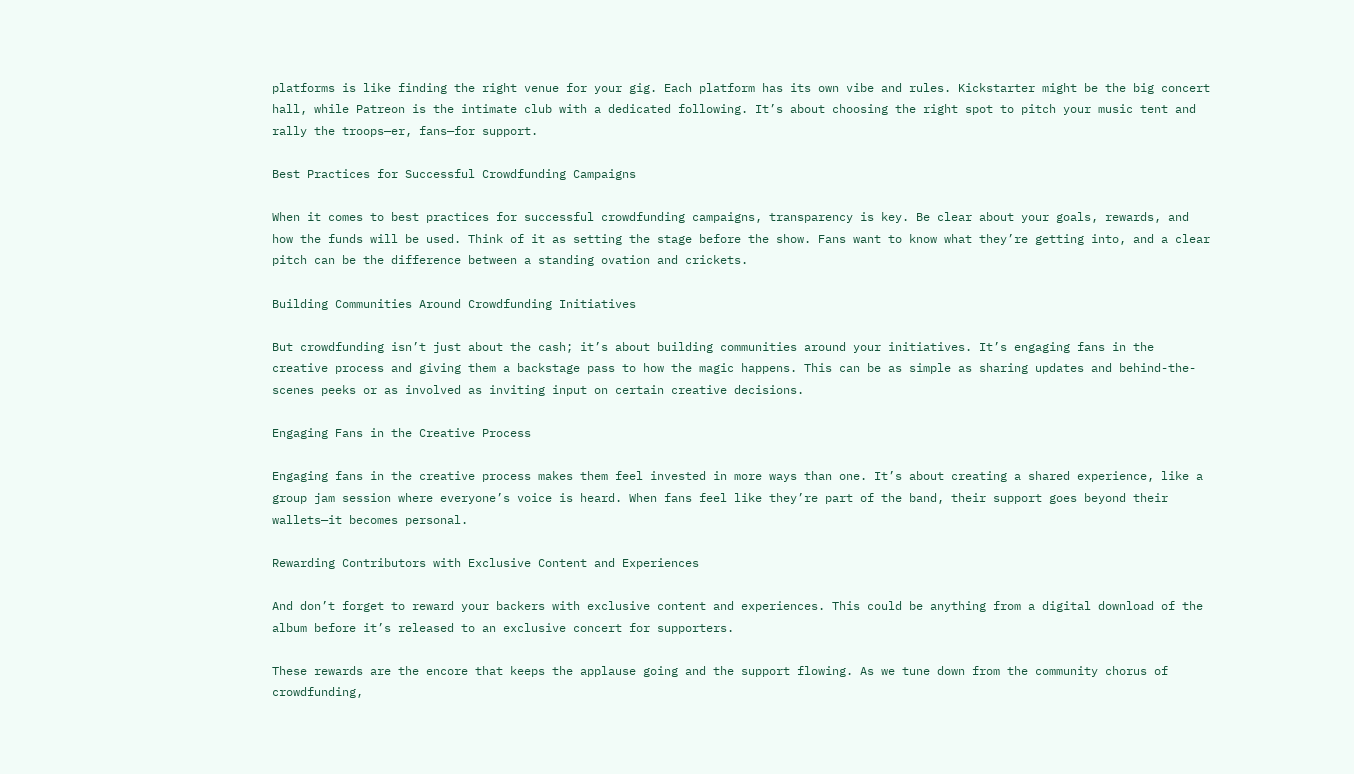platforms is like finding the right venue for your gig. Each platform has its own vibe and rules. Kickstarter might be the big concert hall, while Patreon is the intimate club with a dedicated following. It’s about choosing the right spot to pitch your music tent and rally the troops—er, fans—for support.

Best Practices for Successful Crowdfunding Campaigns

When it comes to best practices for successful crowdfunding campaigns, transparency is key. Be clear about your goals, rewards, and how the funds will be used. Think of it as setting the stage before the show. Fans want to know what they’re getting into, and a clear pitch can be the difference between a standing ovation and crickets.

Building Communities Around Crowdfunding Initiatives

But crowdfunding isn’t just about the cash; it’s about building communities around your initiatives. It’s engaging fans in the creative process and giving them a backstage pass to how the magic happens. This can be as simple as sharing updates and behind-the-scenes peeks or as involved as inviting input on certain creative decisions.

Engaging Fans in the Creative Process

Engaging fans in the creative process makes them feel invested in more ways than one. It’s about creating a shared experience, like a group jam session where everyone’s voice is heard. When fans feel like they’re part of the band, their support goes beyond their wallets—it becomes personal.

Rewarding Contributors with Exclusive Content and Experiences

And don’t forget to reward your backers with exclusive content and experiences. This could be anything from a digital download of the album before it’s released to an exclusive concert for supporters.

These rewards are the encore that keeps the applause going and the support flowing. As we tune down from the community chorus of crowdfunding,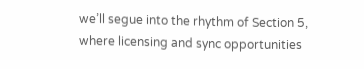we’ll segue into the rhythm of Section 5, where licensing and sync opportunities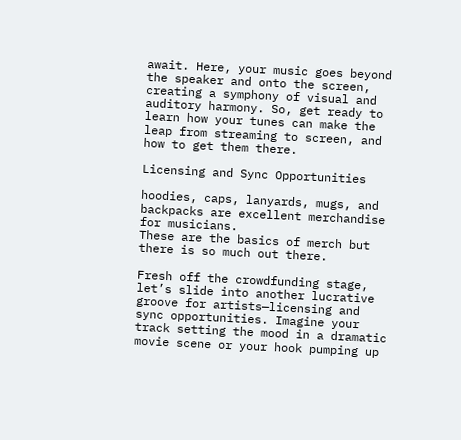await. Here, your music goes beyond the speaker and onto the screen, creating a symphony of visual and auditory harmony. So, get ready to learn how your tunes can make the leap from streaming to screen, and how to get them there.

Licensing and Sync Opportunities

hoodies, caps, lanyards, mugs, and backpacks are excellent merchandise for musicians.
These are the basics of merch but there is so much out there.

Fresh off the crowdfunding stage, let’s slide into another lucrative groove for artists—licensing and sync opportunities. Imagine your track setting the mood in a dramatic movie scene or your hook pumping up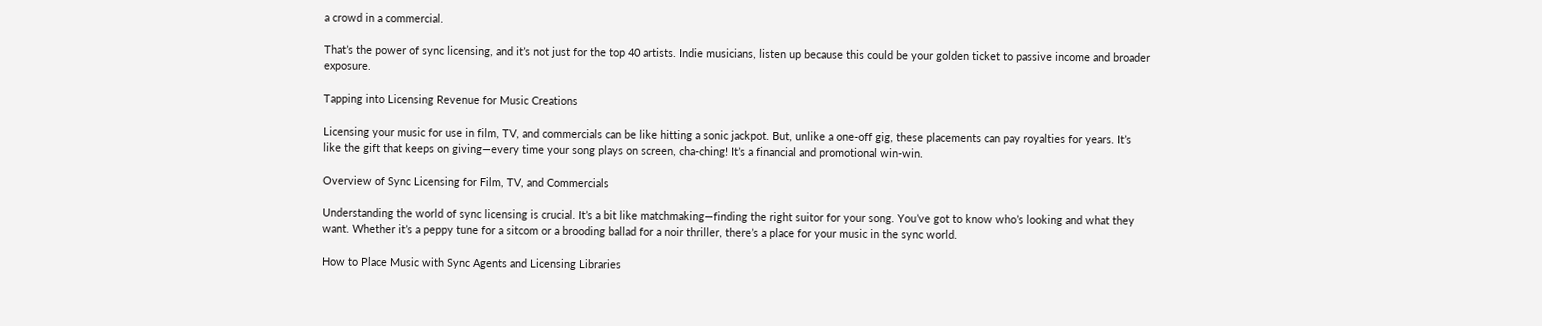a crowd in a commercial.

That’s the power of sync licensing, and it’s not just for the top 40 artists. Indie musicians, listen up because this could be your golden ticket to passive income and broader exposure.

Tapping into Licensing Revenue for Music Creations

Licensing your music for use in film, TV, and commercials can be like hitting a sonic jackpot. But, unlike a one-off gig, these placements can pay royalties for years. It’s like the gift that keeps on giving—every time your song plays on screen, cha-ching! It’s a financial and promotional win-win.

Overview of Sync Licensing for Film, TV, and Commercials

Understanding the world of sync licensing is crucial. It’s a bit like matchmaking—finding the right suitor for your song. You’ve got to know who’s looking and what they want. Whether it’s a peppy tune for a sitcom or a brooding ballad for a noir thriller, there’s a place for your music in the sync world.

How to Place Music with Sync Agents and Licensing Libraries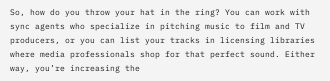So, how do you throw your hat in the ring? You can work with sync agents who specialize in pitching music to film and TV producers, or you can list your tracks in licensing libraries where media professionals shop for that perfect sound. Either way, you’re increasing the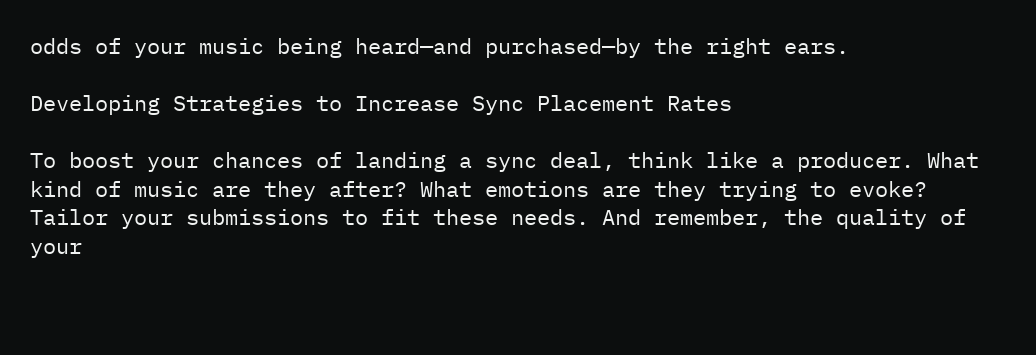odds of your music being heard—and purchased—by the right ears.

Developing Strategies to Increase Sync Placement Rates

To boost your chances of landing a sync deal, think like a producer. What kind of music are they after? What emotions are they trying to evoke? Tailor your submissions to fit these needs. And remember, the quality of your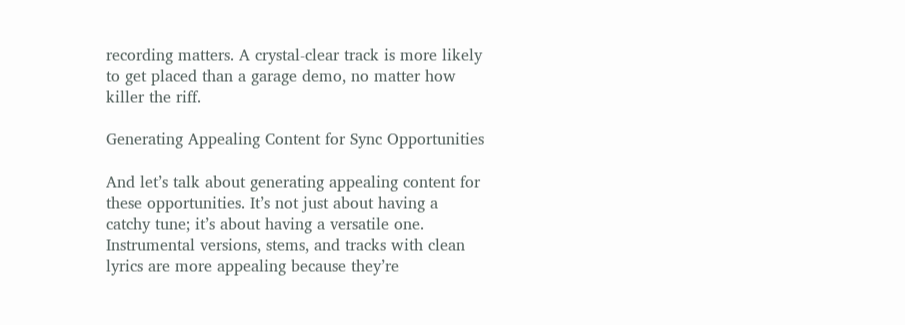recording matters. A crystal-clear track is more likely to get placed than a garage demo, no matter how killer the riff.

Generating Appealing Content for Sync Opportunities

And let’s talk about generating appealing content for these opportunities. It’s not just about having a catchy tune; it’s about having a versatile one. Instrumental versions, stems, and tracks with clean lyrics are more appealing because they’re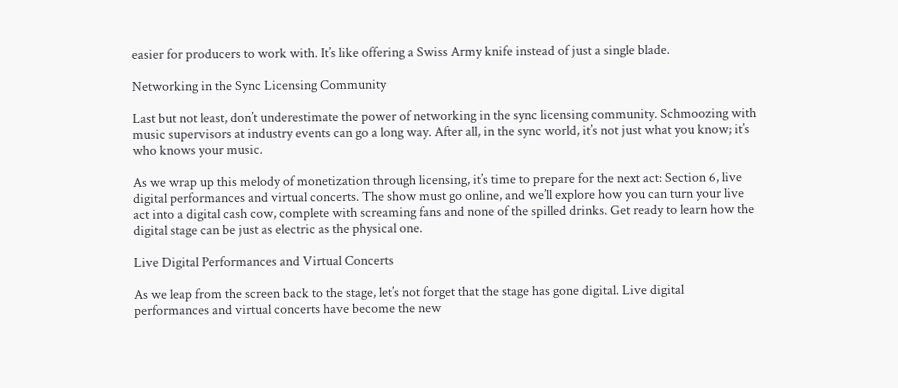easier for producers to work with. It’s like offering a Swiss Army knife instead of just a single blade.

Networking in the Sync Licensing Community

Last but not least, don’t underestimate the power of networking in the sync licensing community. Schmoozing with music supervisors at industry events can go a long way. After all, in the sync world, it’s not just what you know; it’s who knows your music.

As we wrap up this melody of monetization through licensing, it’s time to prepare for the next act: Section 6, live digital performances and virtual concerts. The show must go online, and we’ll explore how you can turn your live act into a digital cash cow, complete with screaming fans and none of the spilled drinks. Get ready to learn how the digital stage can be just as electric as the physical one.

Live Digital Performances and Virtual Concerts

As we leap from the screen back to the stage, let’s not forget that the stage has gone digital. Live digital performances and virtual concerts have become the new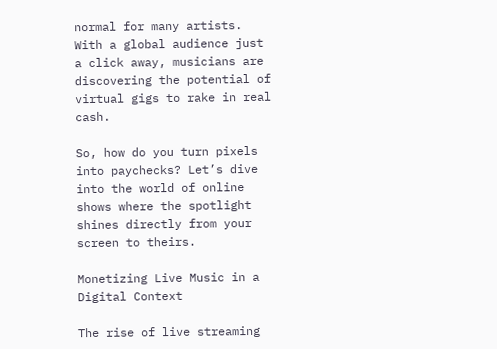normal for many artists. With a global audience just a click away, musicians are discovering the potential of virtual gigs to rake in real cash.

So, how do you turn pixels into paychecks? Let’s dive into the world of online shows where the spotlight shines directly from your screen to theirs.

Monetizing Live Music in a Digital Context

The rise of live streaming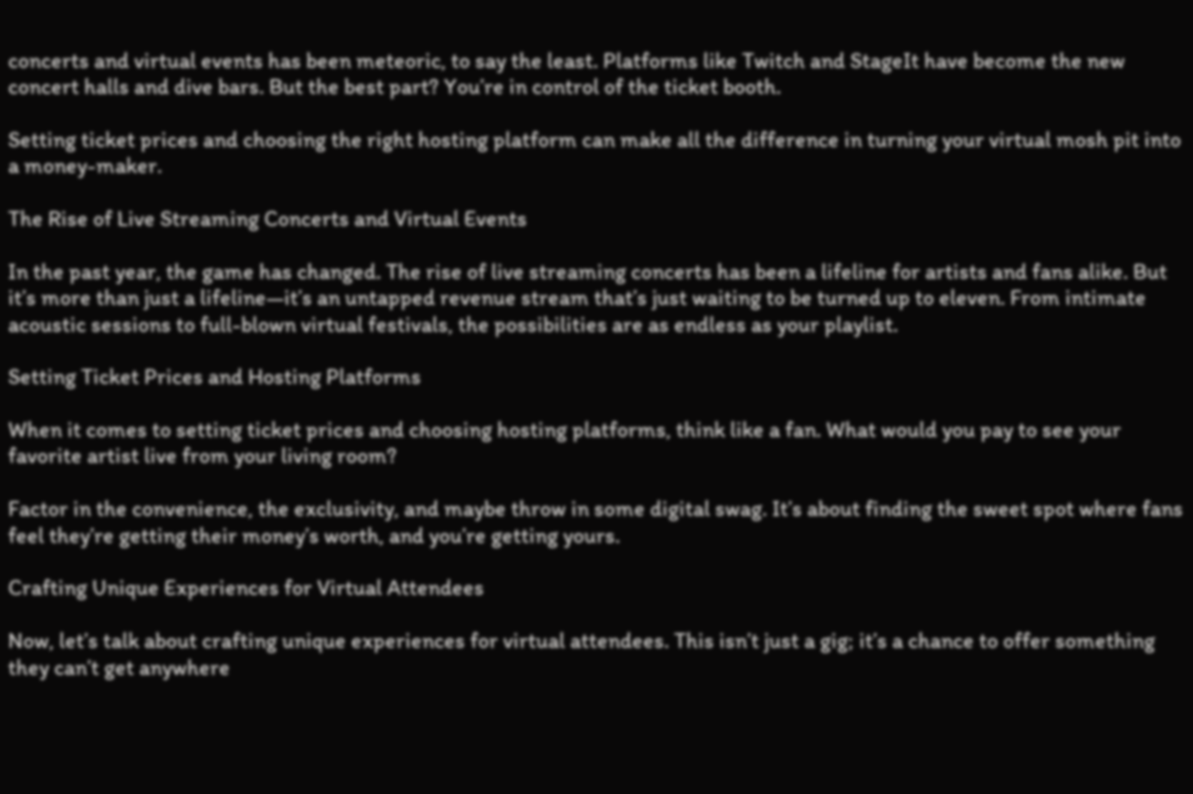concerts and virtual events has been meteoric, to say the least. Platforms like Twitch and StageIt have become the new concert halls and dive bars. But the best part? You’re in control of the ticket booth.

Setting ticket prices and choosing the right hosting platform can make all the difference in turning your virtual mosh pit into a money-maker.

The Rise of Live Streaming Concerts and Virtual Events

In the past year, the game has changed. The rise of live streaming concerts has been a lifeline for artists and fans alike. But it’s more than just a lifeline—it’s an untapped revenue stream that’s just waiting to be turned up to eleven. From intimate acoustic sessions to full-blown virtual festivals, the possibilities are as endless as your playlist.

Setting Ticket Prices and Hosting Platforms

When it comes to setting ticket prices and choosing hosting platforms, think like a fan. What would you pay to see your favorite artist live from your living room?

Factor in the convenience, the exclusivity, and maybe throw in some digital swag. It’s about finding the sweet spot where fans feel they’re getting their money’s worth, and you’re getting yours.

Crafting Unique Experiences for Virtual Attendees

Now, let’s talk about crafting unique experiences for virtual attendees. This isn’t just a gig; it’s a chance to offer something they can’t get anywhere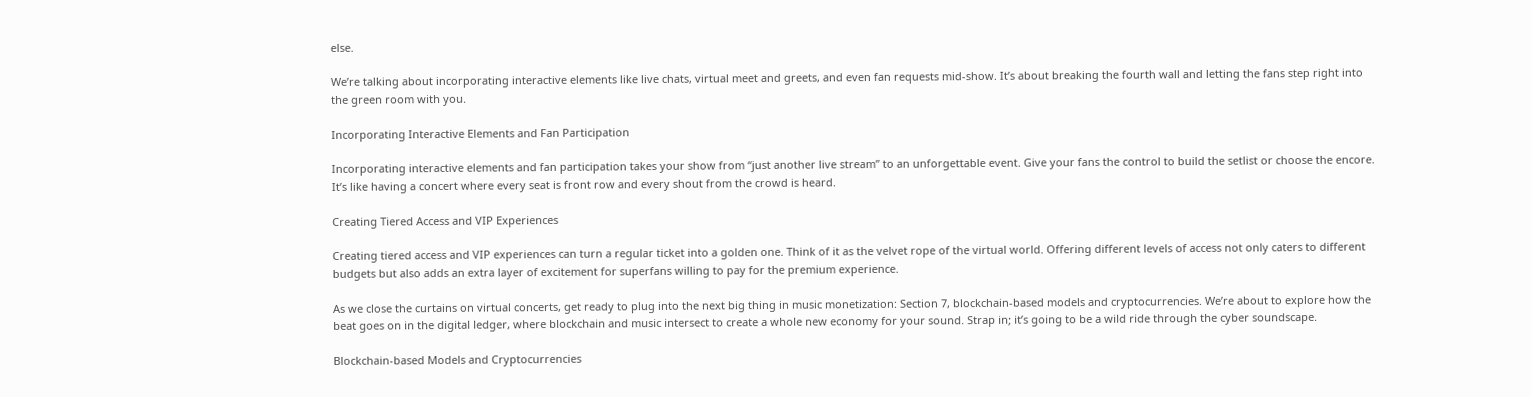else.

We’re talking about incorporating interactive elements like live chats, virtual meet and greets, and even fan requests mid-show. It’s about breaking the fourth wall and letting the fans step right into the green room with you.

Incorporating Interactive Elements and Fan Participation

Incorporating interactive elements and fan participation takes your show from “just another live stream” to an unforgettable event. Give your fans the control to build the setlist or choose the encore. It’s like having a concert where every seat is front row and every shout from the crowd is heard.

Creating Tiered Access and VIP Experiences

Creating tiered access and VIP experiences can turn a regular ticket into a golden one. Think of it as the velvet rope of the virtual world. Offering different levels of access not only caters to different budgets but also adds an extra layer of excitement for superfans willing to pay for the premium experience.

As we close the curtains on virtual concerts, get ready to plug into the next big thing in music monetization: Section 7, blockchain-based models and cryptocurrencies. We’re about to explore how the beat goes on in the digital ledger, where blockchain and music intersect to create a whole new economy for your sound. Strap in; it’s going to be a wild ride through the cyber soundscape.

Blockchain-based Models and Cryptocurrencies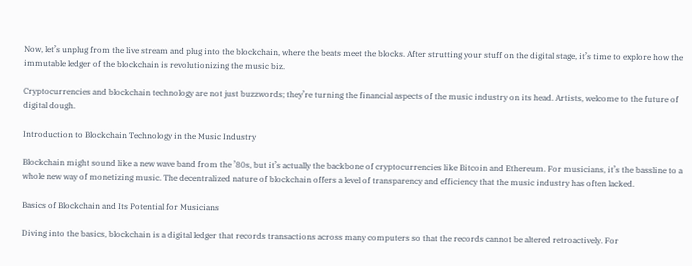Now, let’s unplug from the live stream and plug into the blockchain, where the beats meet the blocks. After strutting your stuff on the digital stage, it’s time to explore how the immutable ledger of the blockchain is revolutionizing the music biz.

Cryptocurrencies and blockchain technology are not just buzzwords; they’re turning the financial aspects of the music industry on its head. Artists, welcome to the future of digital dough.

Introduction to Blockchain Technology in the Music Industry

Blockchain might sound like a new wave band from the ’80s, but it’s actually the backbone of cryptocurrencies like Bitcoin and Ethereum. For musicians, it’s the bassline to a whole new way of monetizing music. The decentralized nature of blockchain offers a level of transparency and efficiency that the music industry has often lacked.

Basics of Blockchain and Its Potential for Musicians

Diving into the basics, blockchain is a digital ledger that records transactions across many computers so that the records cannot be altered retroactively. For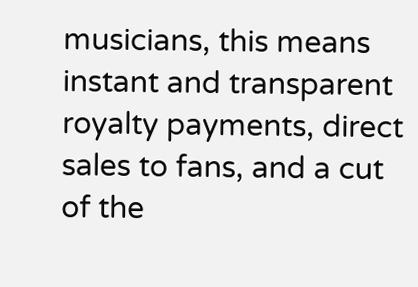musicians, this means instant and transparent royalty payments, direct sales to fans, and a cut of the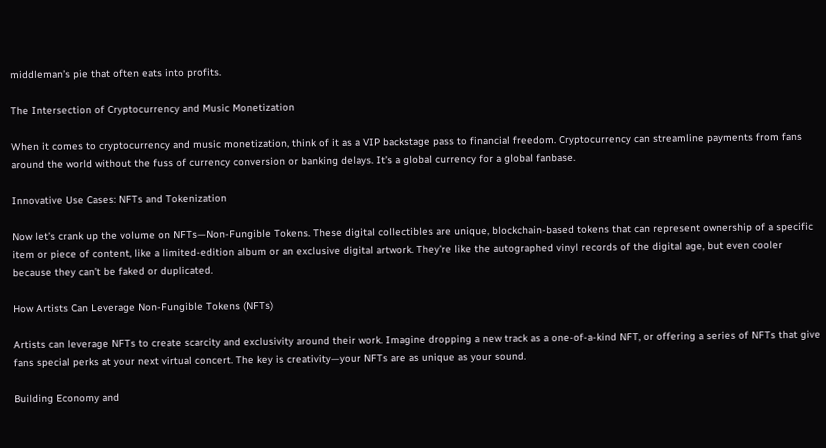middleman’s pie that often eats into profits.

The Intersection of Cryptocurrency and Music Monetization

When it comes to cryptocurrency and music monetization, think of it as a VIP backstage pass to financial freedom. Cryptocurrency can streamline payments from fans around the world without the fuss of currency conversion or banking delays. It’s a global currency for a global fanbase.

Innovative Use Cases: NFTs and Tokenization

Now let’s crank up the volume on NFTs—Non-Fungible Tokens. These digital collectibles are unique, blockchain-based tokens that can represent ownership of a specific item or piece of content, like a limited-edition album or an exclusive digital artwork. They’re like the autographed vinyl records of the digital age, but even cooler because they can’t be faked or duplicated.

How Artists Can Leverage Non-Fungible Tokens (NFTs)

Artists can leverage NFTs to create scarcity and exclusivity around their work. Imagine dropping a new track as a one-of-a-kind NFT, or offering a series of NFTs that give fans special perks at your next virtual concert. The key is creativity—your NFTs are as unique as your sound.

Building Economy and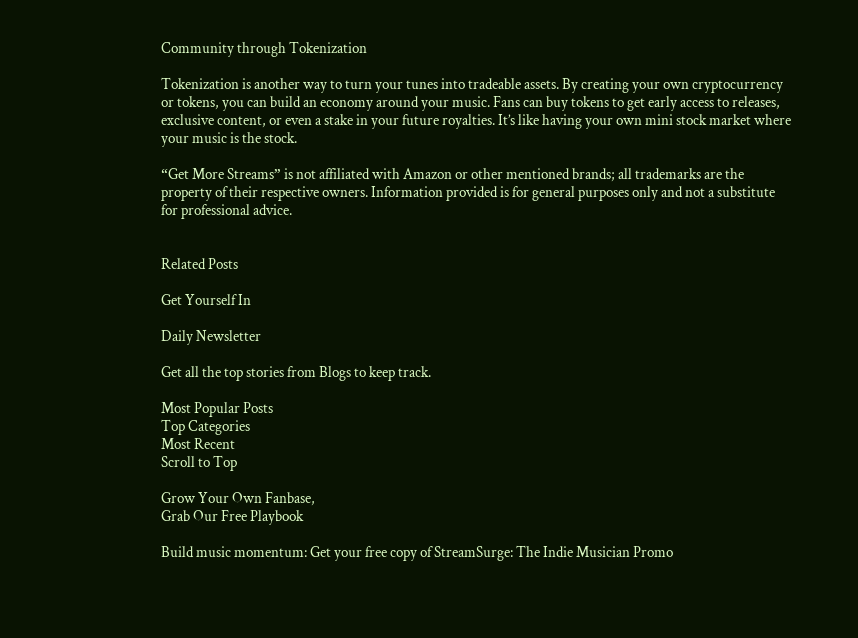Community through Tokenization

Tokenization is another way to turn your tunes into tradeable assets. By creating your own cryptocurrency or tokens, you can build an economy around your music. Fans can buy tokens to get early access to releases, exclusive content, or even a stake in your future royalties. It’s like having your own mini stock market where your music is the stock.

“Get More Streams” is not affiliated with Amazon or other mentioned brands; all trademarks are the property of their respective owners. Information provided is for general purposes only and not a substitute for professional advice.


Related Posts

Get Yourself In

Daily Newsletter

Get all the top stories from Blogs to keep track.

Most Popular Posts
Top Categories
Most Recent
Scroll to Top

Grow Your Own Fanbase,
Grab Our Free Playbook

Build music momentum: Get your free copy of StreamSurge: The Indie Musician Promo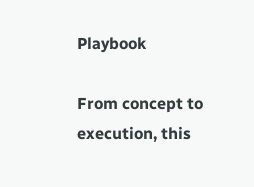Playbook

From concept to execution, this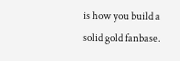is how you build a solid gold fanbase.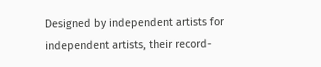Designed by independent artists for independent artists, their record-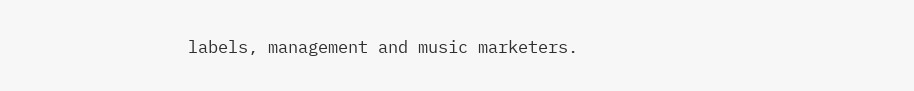labels, management and music marketers.